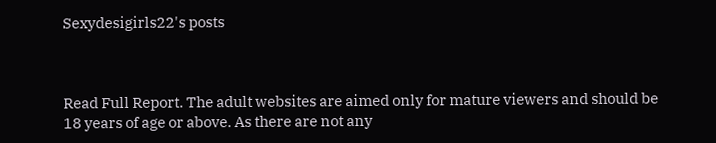Sexydesigirls22's posts



Read Full Report. The adult websites are aimed only for mature viewers and should be 18 years of age or above. As there are not any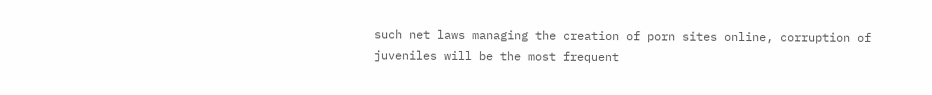such net laws managing the creation of porn sites online, corruption of juveniles will be the most frequent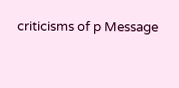criticisms of p Message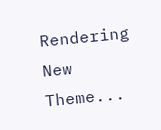Rendering New Theme...